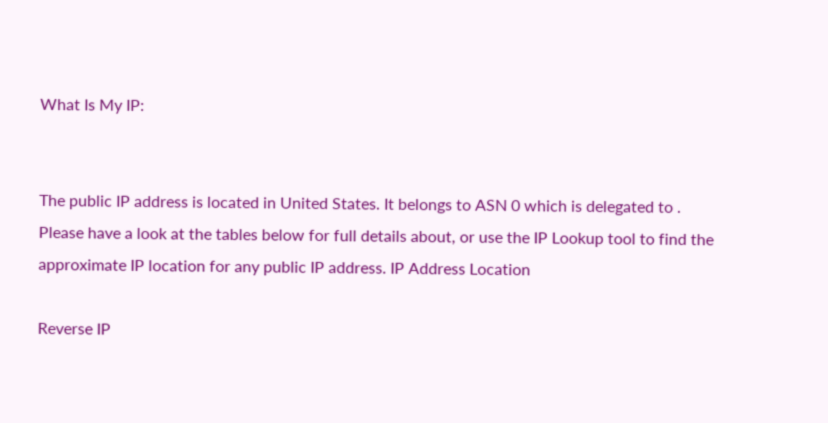What Is My IP:


The public IP address is located in United States. It belongs to ASN 0 which is delegated to .
Please have a look at the tables below for full details about, or use the IP Lookup tool to find the approximate IP location for any public IP address. IP Address Location

Reverse IP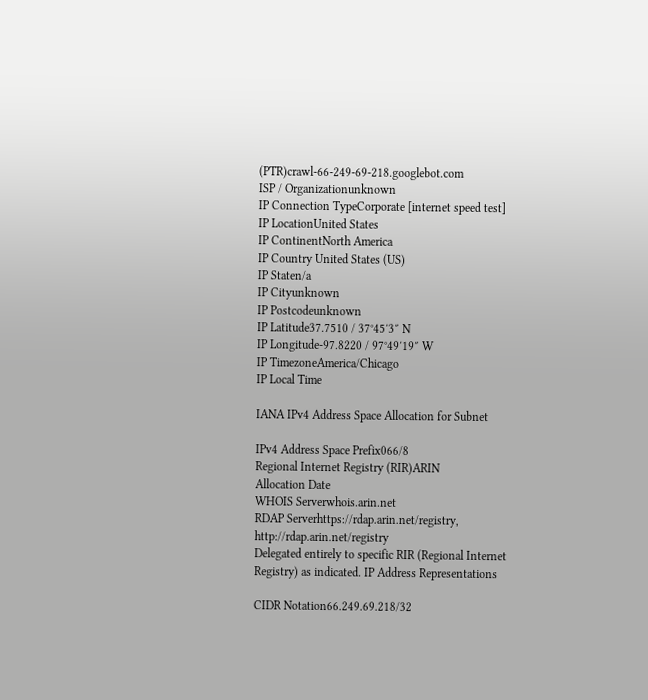(PTR)crawl-66-249-69-218.googlebot.com
ISP / Organizationunknown
IP Connection TypeCorporate [internet speed test]
IP LocationUnited States
IP ContinentNorth America
IP Country United States (US)
IP Staten/a
IP Cityunknown
IP Postcodeunknown
IP Latitude37.7510 / 37°45′3″ N
IP Longitude-97.8220 / 97°49′19″ W
IP TimezoneAmerica/Chicago
IP Local Time

IANA IPv4 Address Space Allocation for Subnet

IPv4 Address Space Prefix066/8
Regional Internet Registry (RIR)ARIN
Allocation Date
WHOIS Serverwhois.arin.net
RDAP Serverhttps://rdap.arin.net/registry, http://rdap.arin.net/registry
Delegated entirely to specific RIR (Regional Internet Registry) as indicated. IP Address Representations

CIDR Notation66.249.69.218/32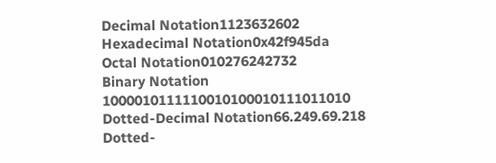Decimal Notation1123632602
Hexadecimal Notation0x42f945da
Octal Notation010276242732
Binary Notation 1000010111110010100010111011010
Dotted-Decimal Notation66.249.69.218
Dotted-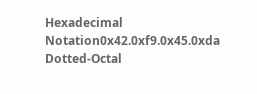Hexadecimal Notation0x42.0xf9.0x45.0xda
Dotted-Octal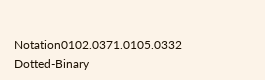Notation0102.0371.0105.0332
Dotted-Binary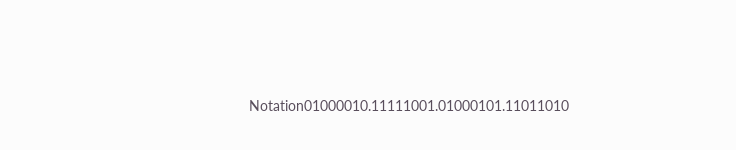Notation01000010.11111001.01000101.11011010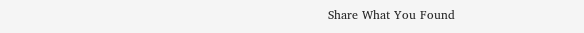Share What You Found